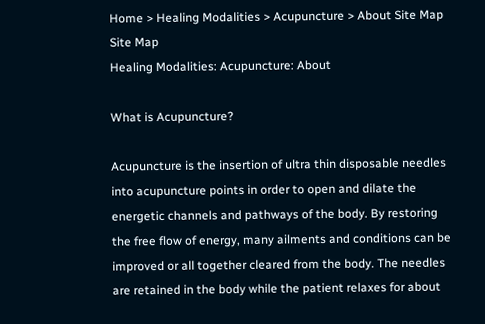Home > Healing Modalities > Acupuncture > About Site Map Site Map
Healing Modalities: Acupuncture: About

What is Acupuncture?

Acupuncture is the insertion of ultra thin disposable needles into acupuncture points in order to open and dilate the energetic channels and pathways of the body. By restoring the free flow of energy, many ailments and conditions can be improved or all together cleared from the body. The needles are retained in the body while the patient relaxes for about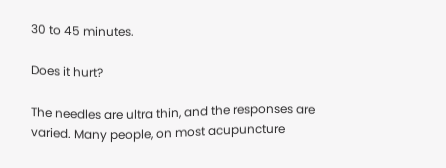30 to 45 minutes.

Does it hurt?

The needles are ultra thin, and the responses are varied. Many people, on most acupuncture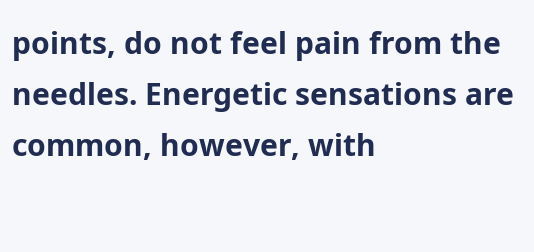points, do not feel pain from the needles. Energetic sensations are common, however, with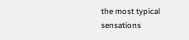the most typical sensations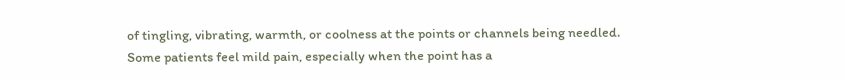of tingling, vibrating, warmth, or coolness at the points or channels being needled. Some patients feel mild pain, especially when the point has a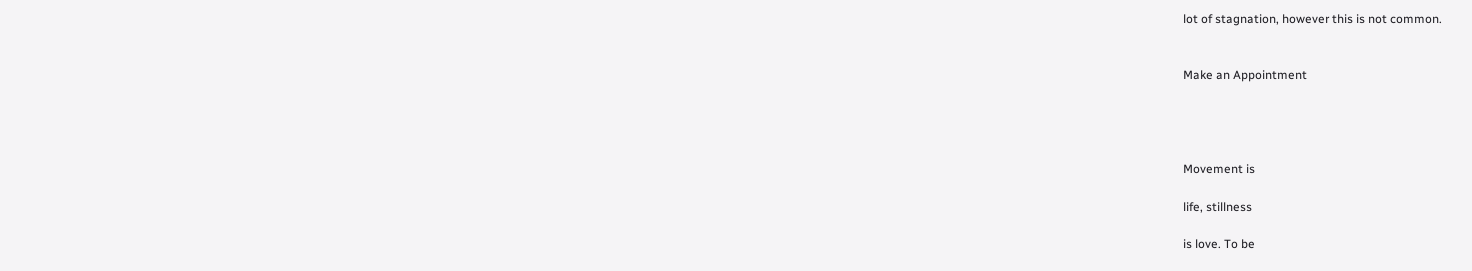lot of stagnation, however this is not common.


Make an Appointment




Movement is

life, stillness

is love. To be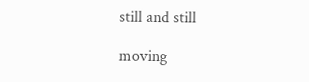still and still

moving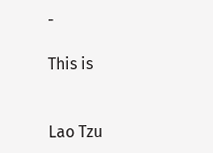-

This is


Lao Tzu